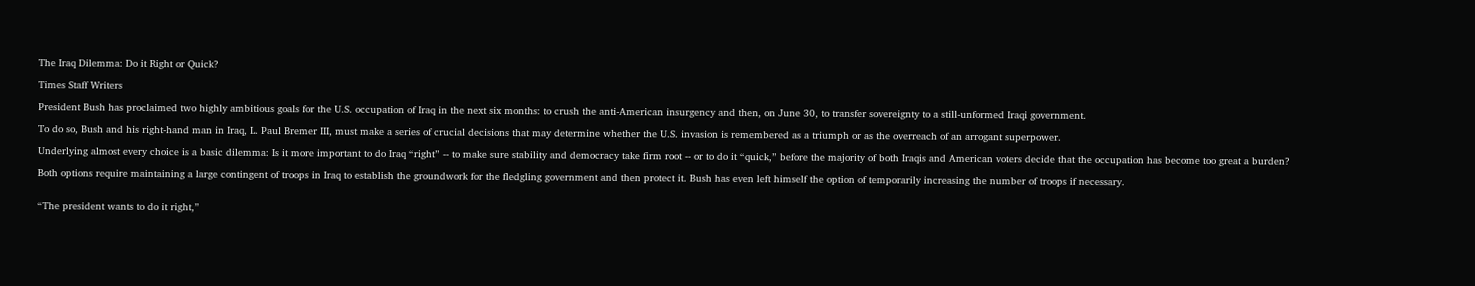The Iraq Dilemma: Do it Right or Quick?

Times Staff Writers

President Bush has proclaimed two highly ambitious goals for the U.S. occupation of Iraq in the next six months: to crush the anti-American insurgency and then, on June 30, to transfer sovereignty to a still-unformed Iraqi government.

To do so, Bush and his right-hand man in Iraq, L. Paul Bremer III, must make a series of crucial decisions that may determine whether the U.S. invasion is remembered as a triumph or as the overreach of an arrogant superpower.

Underlying almost every choice is a basic dilemma: Is it more important to do Iraq “right” -- to make sure stability and democracy take firm root -- or to do it “quick,” before the majority of both Iraqis and American voters decide that the occupation has become too great a burden?

Both options require maintaining a large contingent of troops in Iraq to establish the groundwork for the fledgling government and then protect it. Bush has even left himself the option of temporarily increasing the number of troops if necessary.


“The president wants to do it right,”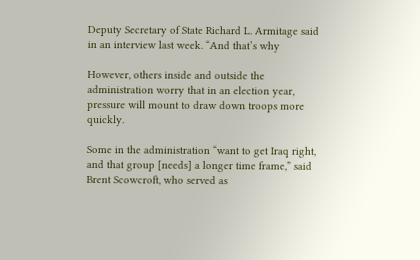Deputy Secretary of State Richard L. Armitage said in an interview last week. “And that’s why

However, others inside and outside the administration worry that in an election year, pressure will mount to draw down troops more quickly.

Some in the administration “want to get Iraq right, and that group [needs] a longer time frame,” said Brent Scowcroft, who served as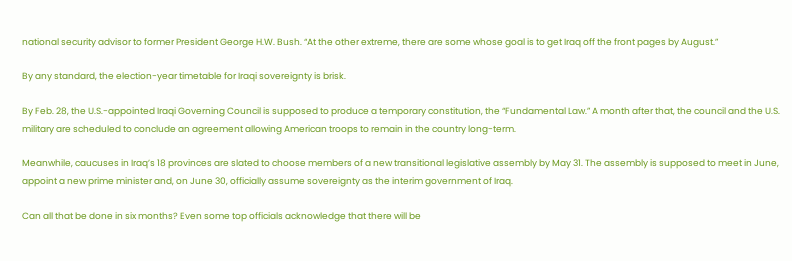national security advisor to former President George H.W. Bush. “At the other extreme, there are some whose goal is to get Iraq off the front pages by August.”

By any standard, the election-year timetable for Iraqi sovereignty is brisk.

By Feb. 28, the U.S.-appointed Iraqi Governing Council is supposed to produce a temporary constitution, the “Fundamental Law.” A month after that, the council and the U.S. military are scheduled to conclude an agreement allowing American troops to remain in the country long-term.

Meanwhile, caucuses in Iraq’s 18 provinces are slated to choose members of a new transitional legislative assembly by May 31. The assembly is supposed to meet in June, appoint a new prime minister and, on June 30, officially assume sovereignty as the interim government of Iraq.

Can all that be done in six months? Even some top officials acknowledge that there will be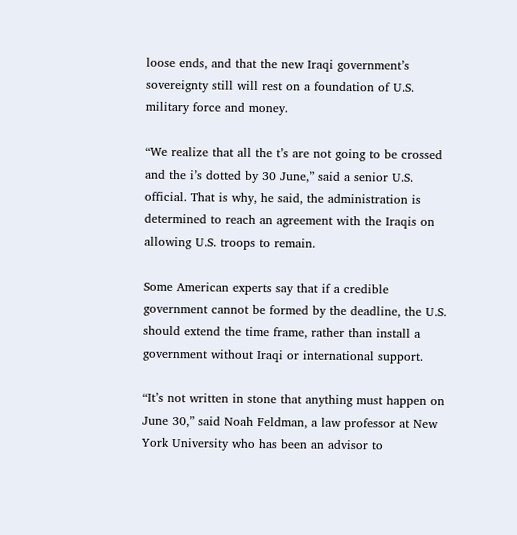loose ends, and that the new Iraqi government’s sovereignty still will rest on a foundation of U.S. military force and money.

“We realize that all the t’s are not going to be crossed and the i’s dotted by 30 June,” said a senior U.S. official. That is why, he said, the administration is determined to reach an agreement with the Iraqis on allowing U.S. troops to remain.

Some American experts say that if a credible government cannot be formed by the deadline, the U.S. should extend the time frame, rather than install a government without Iraqi or international support.

“It’s not written in stone that anything must happen on June 30,” said Noah Feldman, a law professor at New York University who has been an advisor to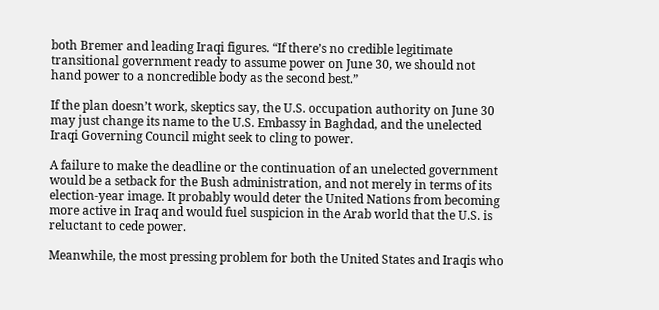both Bremer and leading Iraqi figures. “If there’s no credible legitimate transitional government ready to assume power on June 30, we should not hand power to a noncredible body as the second best.”

If the plan doesn’t work, skeptics say, the U.S. occupation authority on June 30 may just change its name to the U.S. Embassy in Baghdad, and the unelected Iraqi Governing Council might seek to cling to power.

A failure to make the deadline or the continuation of an unelected government would be a setback for the Bush administration, and not merely in terms of its election-year image. It probably would deter the United Nations from becoming more active in Iraq and would fuel suspicion in the Arab world that the U.S. is reluctant to cede power.

Meanwhile, the most pressing problem for both the United States and Iraqis who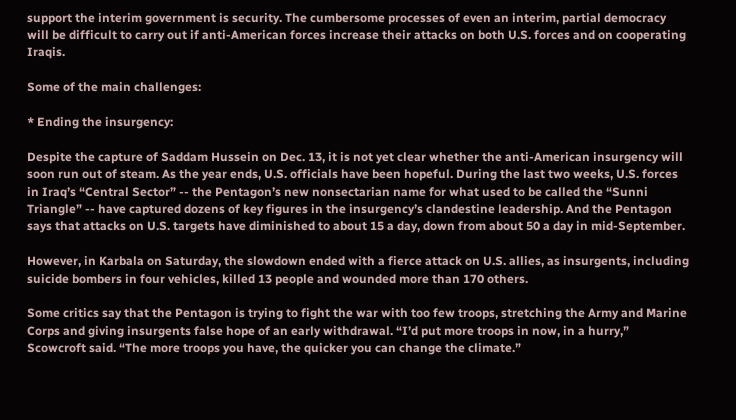support the interim government is security. The cumbersome processes of even an interim, partial democracy will be difficult to carry out if anti-American forces increase their attacks on both U.S. forces and on cooperating Iraqis.

Some of the main challenges:

* Ending the insurgency:

Despite the capture of Saddam Hussein on Dec. 13, it is not yet clear whether the anti-American insurgency will soon run out of steam. As the year ends, U.S. officials have been hopeful. During the last two weeks, U.S. forces in Iraq’s “Central Sector” -- the Pentagon’s new nonsectarian name for what used to be called the “Sunni Triangle” -- have captured dozens of key figures in the insurgency’s clandestine leadership. And the Pentagon says that attacks on U.S. targets have diminished to about 15 a day, down from about 50 a day in mid-September.

However, in Karbala on Saturday, the slowdown ended with a fierce attack on U.S. allies, as insurgents, including suicide bombers in four vehicles, killed 13 people and wounded more than 170 others.

Some critics say that the Pentagon is trying to fight the war with too few troops, stretching the Army and Marine Corps and giving insurgents false hope of an early withdrawal. “I’d put more troops in now, in a hurry,” Scowcroft said. “The more troops you have, the quicker you can change the climate.”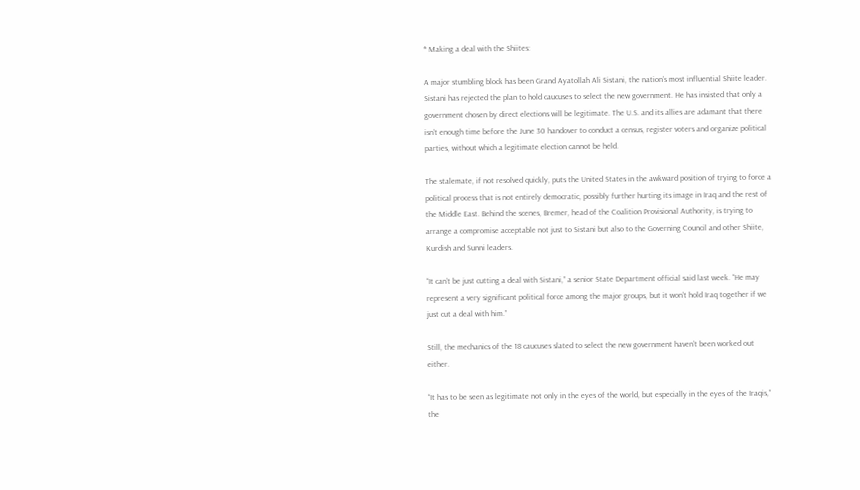* Making a deal with the Shiites:

A major stumbling block has been Grand Ayatollah Ali Sistani, the nation’s most influential Shiite leader. Sistani has rejected the plan to hold caucuses to select the new government. He has insisted that only a government chosen by direct elections will be legitimate. The U.S. and its allies are adamant that there isn’t enough time before the June 30 handover to conduct a census, register voters and organize political parties, without which a legitimate election cannot be held.

The stalemate, if not resolved quickly, puts the United States in the awkward position of trying to force a political process that is not entirely democratic, possibly further hurting its image in Iraq and the rest of the Middle East. Behind the scenes, Bremer, head of the Coalition Provisional Authority, is trying to arrange a compromise acceptable not just to Sistani but also to the Governing Council and other Shiite, Kurdish and Sunni leaders.

“It can’t be just cutting a deal with Sistani,” a senior State Department official said last week. “He may represent a very significant political force among the major groups, but it won’t hold Iraq together if we just cut a deal with him.”

Still, the mechanics of the 18 caucuses slated to select the new government haven’t been worked out either.

“It has to be seen as legitimate not only in the eyes of the world, but especially in the eyes of the Iraqis,” the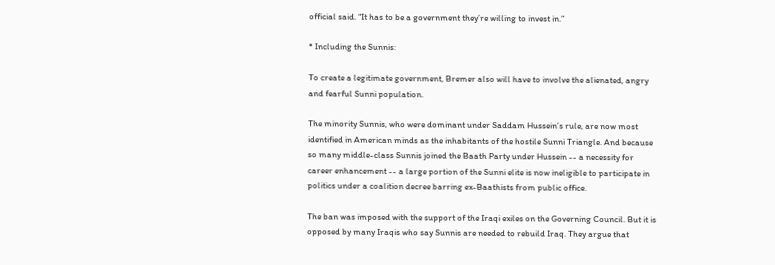official said. “It has to be a government they’re willing to invest in.”

* Including the Sunnis:

To create a legitimate government, Bremer also will have to involve the alienated, angry and fearful Sunni population.

The minority Sunnis, who were dominant under Saddam Hussein’s rule, are now most identified in American minds as the inhabitants of the hostile Sunni Triangle. And because so many middle-class Sunnis joined the Baath Party under Hussein -- a necessity for career enhancement -- a large portion of the Sunni elite is now ineligible to participate in politics under a coalition decree barring ex-Baathists from public office.

The ban was imposed with the support of the Iraqi exiles on the Governing Council. But it is opposed by many Iraqis who say Sunnis are needed to rebuild Iraq. They argue that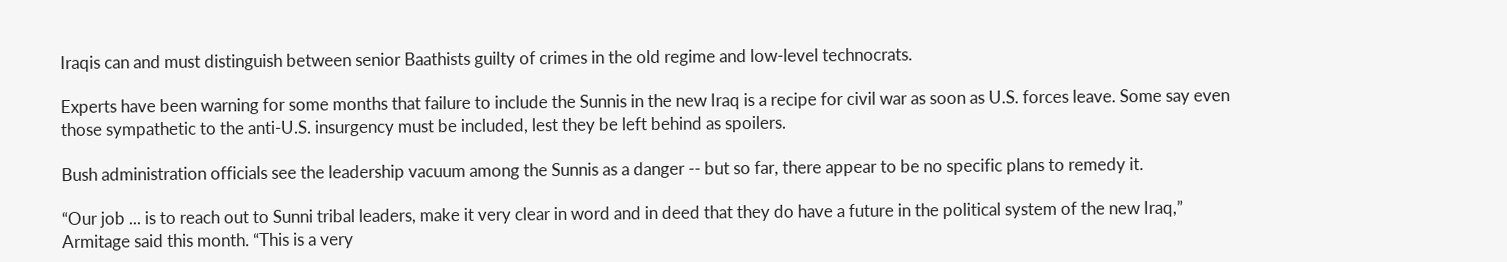Iraqis can and must distinguish between senior Baathists guilty of crimes in the old regime and low-level technocrats.

Experts have been warning for some months that failure to include the Sunnis in the new Iraq is a recipe for civil war as soon as U.S. forces leave. Some say even those sympathetic to the anti-U.S. insurgency must be included, lest they be left behind as spoilers.

Bush administration officials see the leadership vacuum among the Sunnis as a danger -- but so far, there appear to be no specific plans to remedy it.

“Our job ... is to reach out to Sunni tribal leaders, make it very clear in word and in deed that they do have a future in the political system of the new Iraq,” Armitage said this month. “This is a very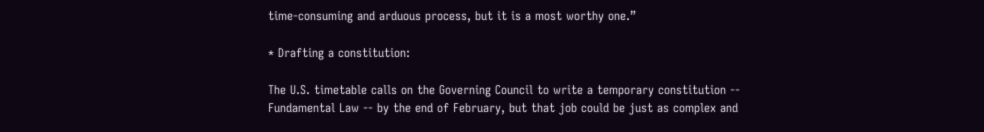time-consuming and arduous process, but it is a most worthy one.”

* Drafting a constitution:

The U.S. timetable calls on the Governing Council to write a temporary constitution -- Fundamental Law -- by the end of February, but that job could be just as complex and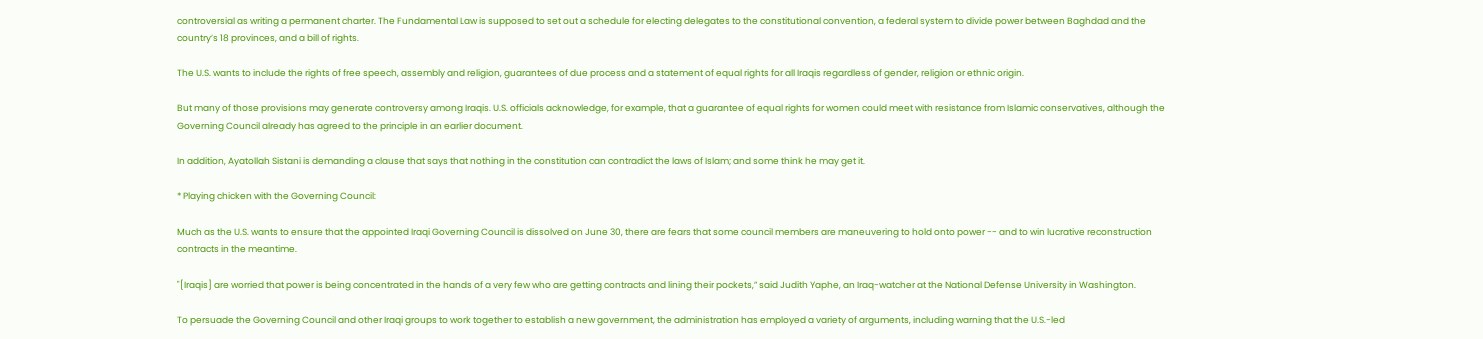controversial as writing a permanent charter. The Fundamental Law is supposed to set out a schedule for electing delegates to the constitutional convention, a federal system to divide power between Baghdad and the country’s 18 provinces, and a bill of rights.

The U.S. wants to include the rights of free speech, assembly and religion, guarantees of due process and a statement of equal rights for all Iraqis regardless of gender, religion or ethnic origin.

But many of those provisions may generate controversy among Iraqis. U.S. officials acknowledge, for example, that a guarantee of equal rights for women could meet with resistance from Islamic conservatives, although the Governing Council already has agreed to the principle in an earlier document.

In addition, Ayatollah Sistani is demanding a clause that says that nothing in the constitution can contradict the laws of Islam; and some think he may get it.

* Playing chicken with the Governing Council:

Much as the U.S. wants to ensure that the appointed Iraqi Governing Council is dissolved on June 30, there are fears that some council members are maneuvering to hold onto power -- and to win lucrative reconstruction contracts in the meantime.

"[Iraqis] are worried that power is being concentrated in the hands of a very few who are getting contracts and lining their pockets,” said Judith Yaphe, an Iraq-watcher at the National Defense University in Washington.

To persuade the Governing Council and other Iraqi groups to work together to establish a new government, the administration has employed a variety of arguments, including warning that the U.S.-led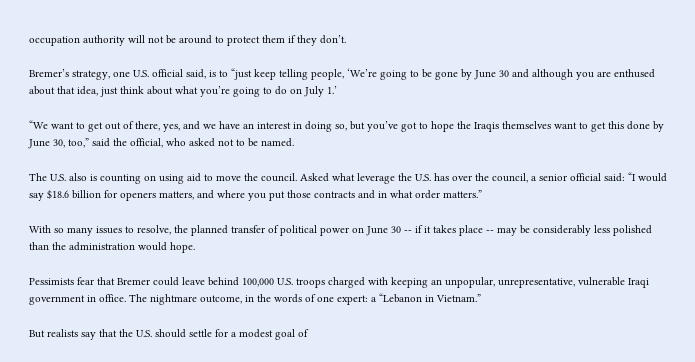occupation authority will not be around to protect them if they don’t.

Bremer’s strategy, one U.S. official said, is to “just keep telling people, ‘We’re going to be gone by June 30 and although you are enthused about that idea, just think about what you’re going to do on July 1.’

“We want to get out of there, yes, and we have an interest in doing so, but you’ve got to hope the Iraqis themselves want to get this done by June 30, too,” said the official, who asked not to be named.

The U.S. also is counting on using aid to move the council. Asked what leverage the U.S. has over the council, a senior official said: “I would say $18.6 billion for openers matters, and where you put those contracts and in what order matters.”

With so many issues to resolve, the planned transfer of political power on June 30 -- if it takes place -- may be considerably less polished than the administration would hope.

Pessimists fear that Bremer could leave behind 100,000 U.S. troops charged with keeping an unpopular, unrepresentative, vulnerable Iraqi government in office. The nightmare outcome, in the words of one expert: a “Lebanon in Vietnam.”

But realists say that the U.S. should settle for a modest goal of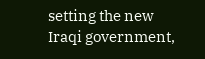setting the new Iraqi government,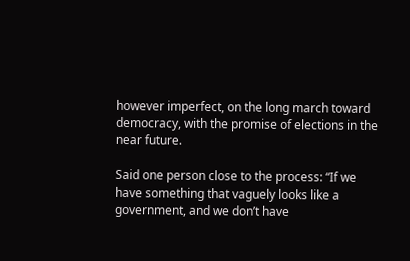however imperfect, on the long march toward democracy, with the promise of elections in the near future.

Said one person close to the process: “If we have something that vaguely looks like a government, and we don’t have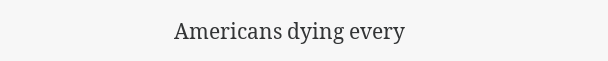Americans dying every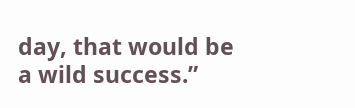day, that would be a wild success.”